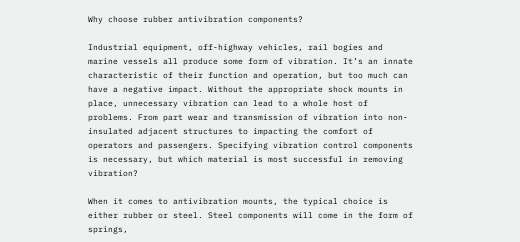Why choose rubber antivibration components?

Industrial equipment, off-highway vehicles, rail bogies and marine vessels all produce some form of vibration. It’s an innate characteristic of their function and operation, but too much can have a negative impact. Without the appropriate shock mounts in place, unnecessary vibration can lead to a whole host of problems. From part wear and transmission of vibration into non-insulated adjacent structures to impacting the comfort of operators and passengers. Specifying vibration control components is necessary, but which material is most successful in removing vibration?

When it comes to antivibration mounts, the typical choice is either rubber or steel. Steel components will come in the form of springs,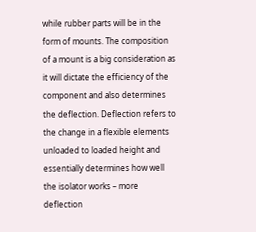while rubber parts will be in the form of mounts. The composition of a mount is a big consideration as it will dictate the efficiency of the component and also determines the deflection. Deflection refers to the change in a flexible elements unloaded to loaded height and essentially determines how well the isolator works – more deflection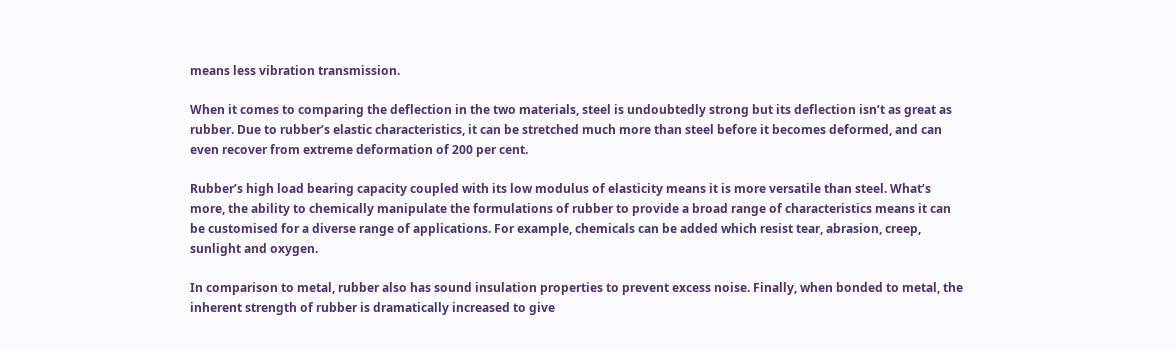means less vibration transmission.

When it comes to comparing the deflection in the two materials, steel is undoubtedly strong but its deflection isn’t as great as rubber. Due to rubber’s elastic characteristics, it can be stretched much more than steel before it becomes deformed, and can even recover from extreme deformation of 200 per cent.

Rubber’s high load bearing capacity coupled with its low modulus of elasticity means it is more versatile than steel. What’s more, the ability to chemically manipulate the formulations of rubber to provide a broad range of characteristics means it can be customised for a diverse range of applications. For example, chemicals can be added which resist tear, abrasion, creep, sunlight and oxygen.

In comparison to metal, rubber also has sound insulation properties to prevent excess noise. Finally, when bonded to metal, the inherent strength of rubber is dramatically increased to give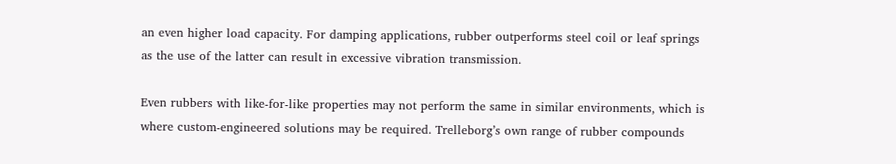an even higher load capacity. For damping applications, rubber outperforms steel coil or leaf springs as the use of the latter can result in excessive vibration transmission.

Even rubbers with like-for-like properties may not perform the same in similar environments, which is where custom-engineered solutions may be required. Trelleborg’s own range of rubber compounds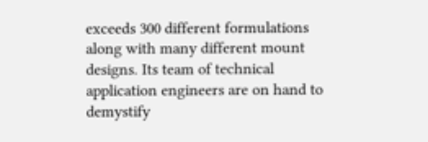exceeds 300 different formulations along with many different mount designs. Its team of technical application engineers are on hand to demystify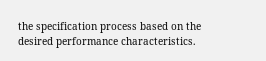the specification process based on the desired performance characteristics.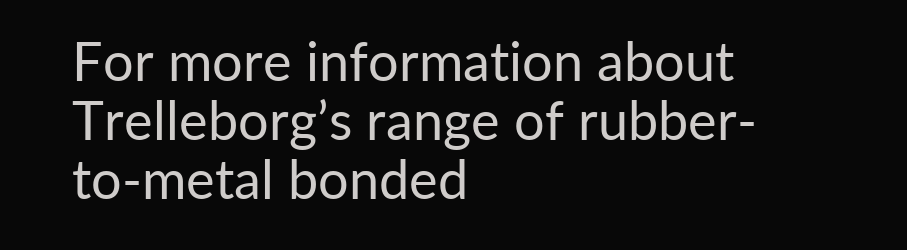For more information about Trelleborg’s range of rubber-to-metal bonded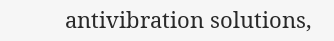antivibration solutions,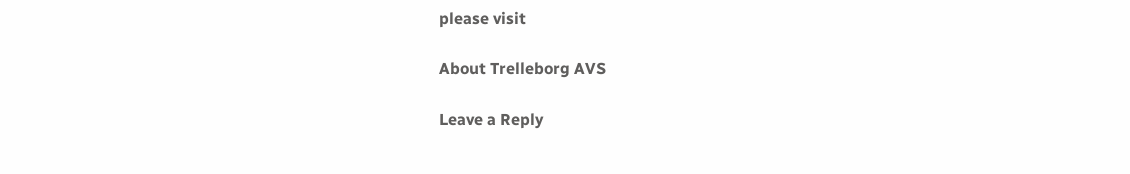please visit

About Trelleborg AVS

Leave a Reply